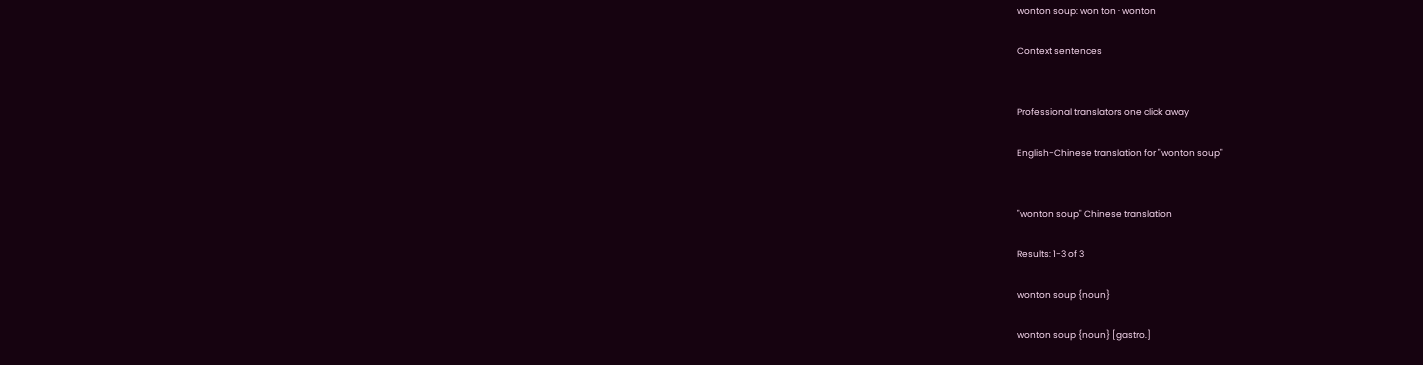wonton soup: won ton · wonton

Context sentences


Professional translators one click away

English-Chinese translation for "wonton soup"


"wonton soup" Chinese translation

Results: 1-3 of 3

wonton soup {noun}

wonton soup {noun} [gastro.]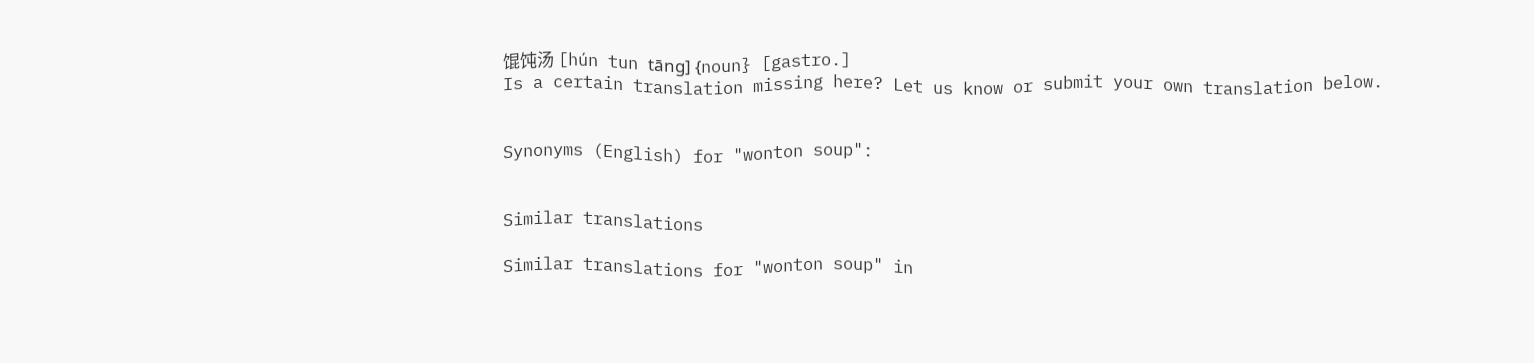馄饨汤 [hún tun tānɡ] {noun} [gastro.]
Is a certain translation missing here? Let us know or submit your own translation below.


Synonyms (English) for "wonton soup":


Similar translations

Similar translations for "wonton soup" in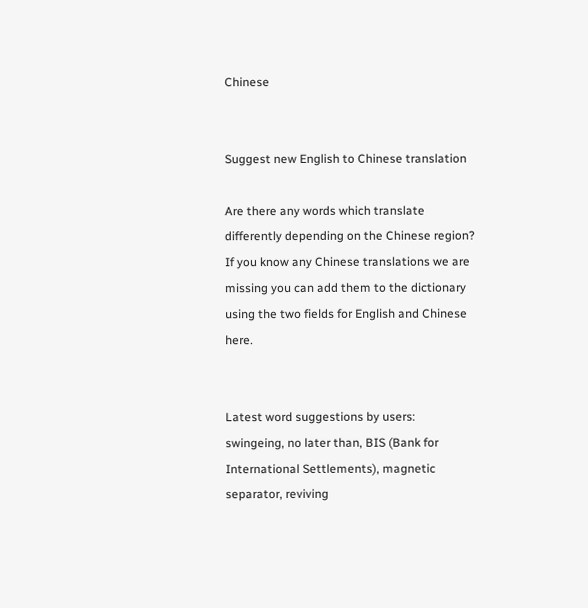Chinese


Suggest new English to Chinese translation

Are there any words which translate differently depending on the Chinese region? If you know any Chinese translations we are missing you can add them to the dictionary using the two fields for English and Chinese here.


Latest word suggestions by users: swingeing, no later than, BIS (Bank for International Settlements), magnetic separator, reviving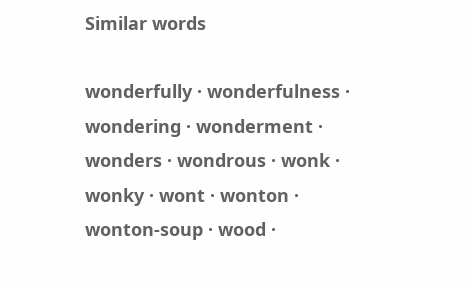Similar words

wonderfully · wonderfulness · wondering · wonderment · wonders · wondrous · wonk · wonky · wont · wonton · wonton-soup · wood ·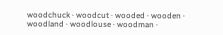woodchuck · woodcut · wooded · wooden · woodland · woodlouse · woodman ·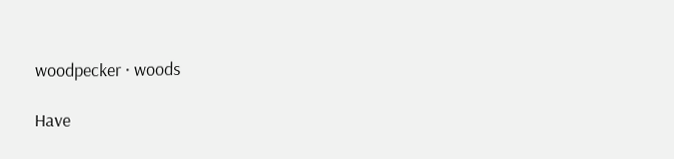woodpecker · woods

Have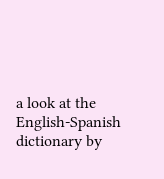a look at the English-Spanish dictionary by